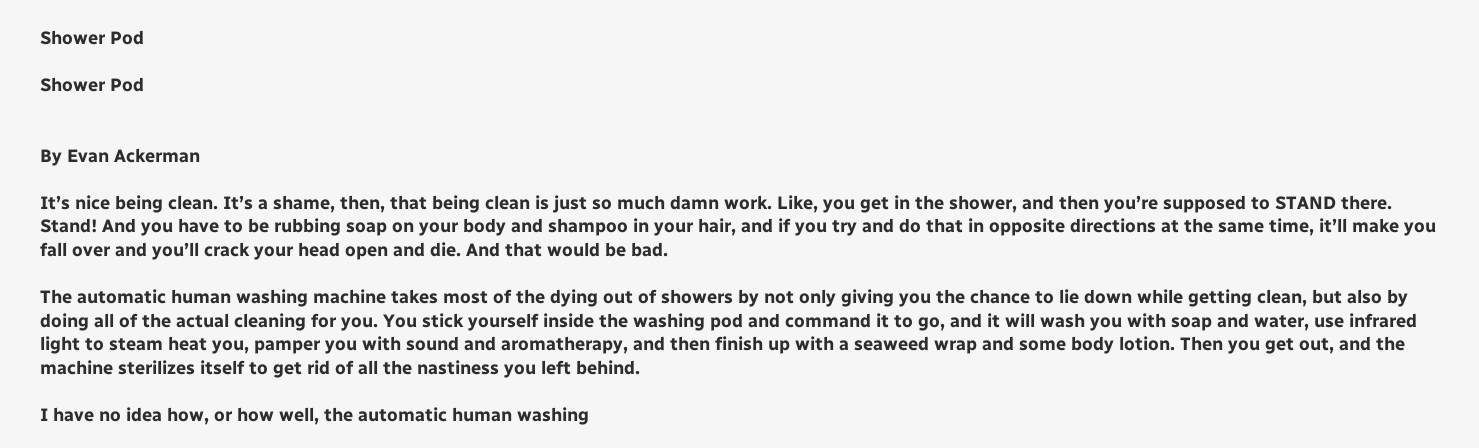Shower Pod

Shower Pod


By Evan Ackerman

It’s nice being clean. It’s a shame, then, that being clean is just so much damn work. Like, you get in the shower, and then you’re supposed to STAND there. Stand! And you have to be rubbing soap on your body and shampoo in your hair, and if you try and do that in opposite directions at the same time, it’ll make you fall over and you’ll crack your head open and die. And that would be bad.

The automatic human washing machine takes most of the dying out of showers by not only giving you the chance to lie down while getting clean, but also by doing all of the actual cleaning for you. You stick yourself inside the washing pod and command it to go, and it will wash you with soap and water, use infrared light to steam heat you, pamper you with sound and aromatherapy, and then finish up with a seaweed wrap and some body lotion. Then you get out, and the machine sterilizes itself to get rid of all the nastiness you left behind.

I have no idea how, or how well, the automatic human washing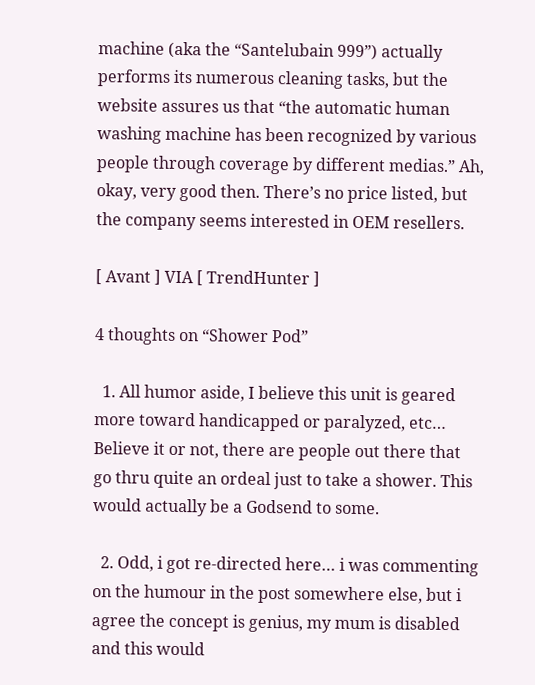machine (aka the “Santelubain 999”) actually performs its numerous cleaning tasks, but the website assures us that “the automatic human washing machine has been recognized by various people through coverage by different medias.” Ah, okay, very good then. There’s no price listed, but the company seems interested in OEM resellers.

[ Avant ] VIA [ TrendHunter ]

4 thoughts on “Shower Pod”

  1. All humor aside, I believe this unit is geared more toward handicapped or paralyzed, etc… Believe it or not, there are people out there that go thru quite an ordeal just to take a shower. This would actually be a Godsend to some.

  2. Odd, i got re-directed here… i was commenting on the humour in the post somewhere else, but i agree the concept is genius, my mum is disabled and this would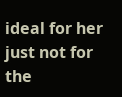ideal for her just not for the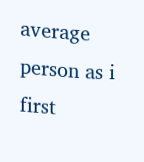average person as i first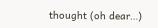thought (oh dear…)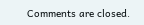Comments are closed.